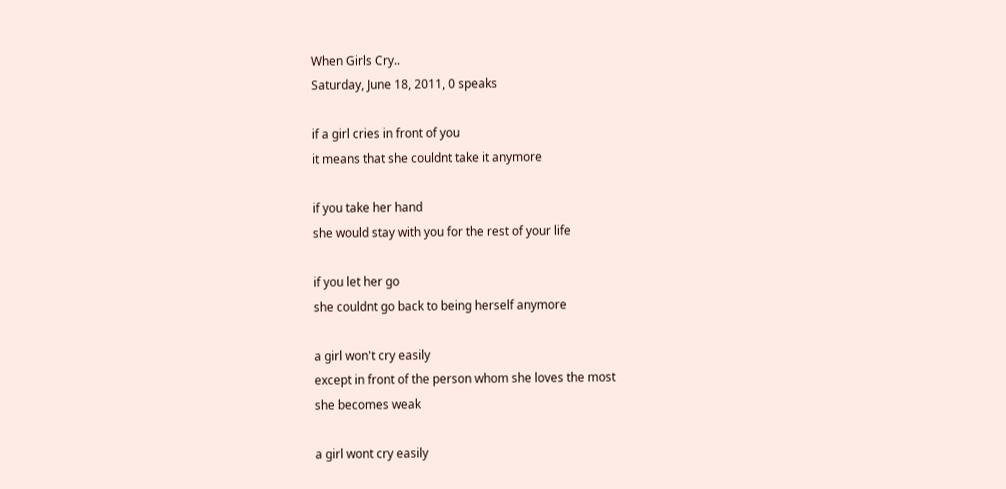When Girls Cry..
Saturday, June 18, 2011, 0 speaks

if a girl cries in front of you
it means that she couldnt take it anymore

if you take her hand
she would stay with you for the rest of your life

if you let her go
she couldnt go back to being herself anymore

a girl won't cry easily
except in front of the person whom she loves the most
she becomes weak

a girl wont cry easily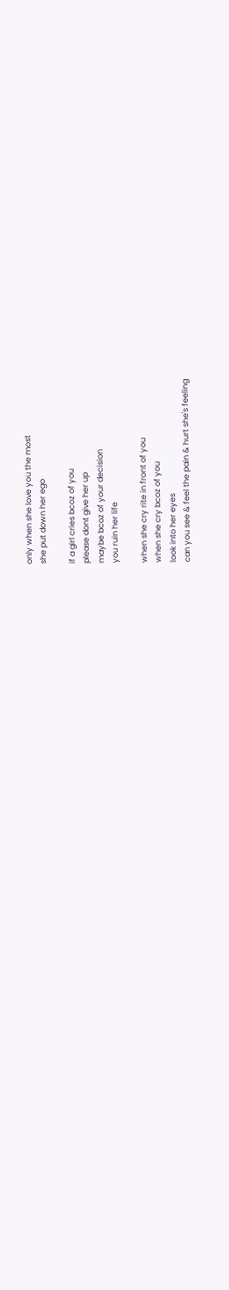only when she love you the most
she put down her ego

if a girl cries bcoz of you
please dont give her up
maybe bcoz of your decision
you ruin her life

when she cry rite in front of you
when she cry bcoz of you
look into her eyes
can you see & feel the pain & hurt she's feeling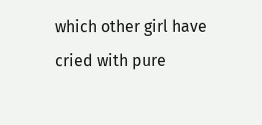which other girl have cried with pure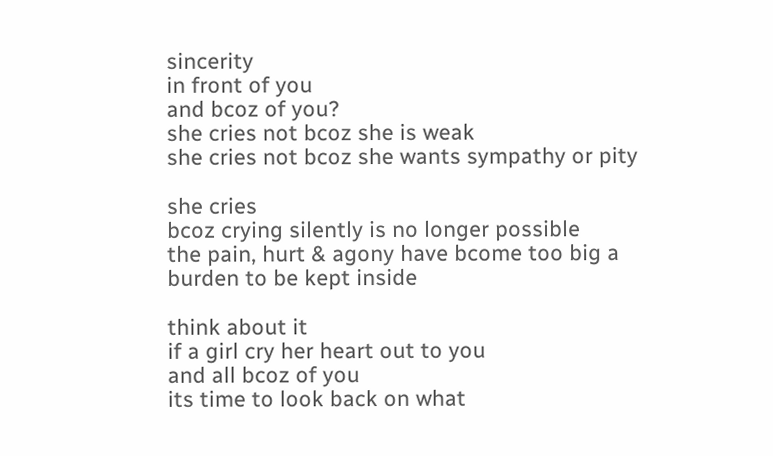sincerity
in front of you
and bcoz of you?
she cries not bcoz she is weak
she cries not bcoz she wants sympathy or pity

she cries
bcoz crying silently is no longer possible
the pain, hurt & agony have bcome too big a
burden to be kept inside

think about it
if a girl cry her heart out to you
and all bcoz of you
its time to look back on what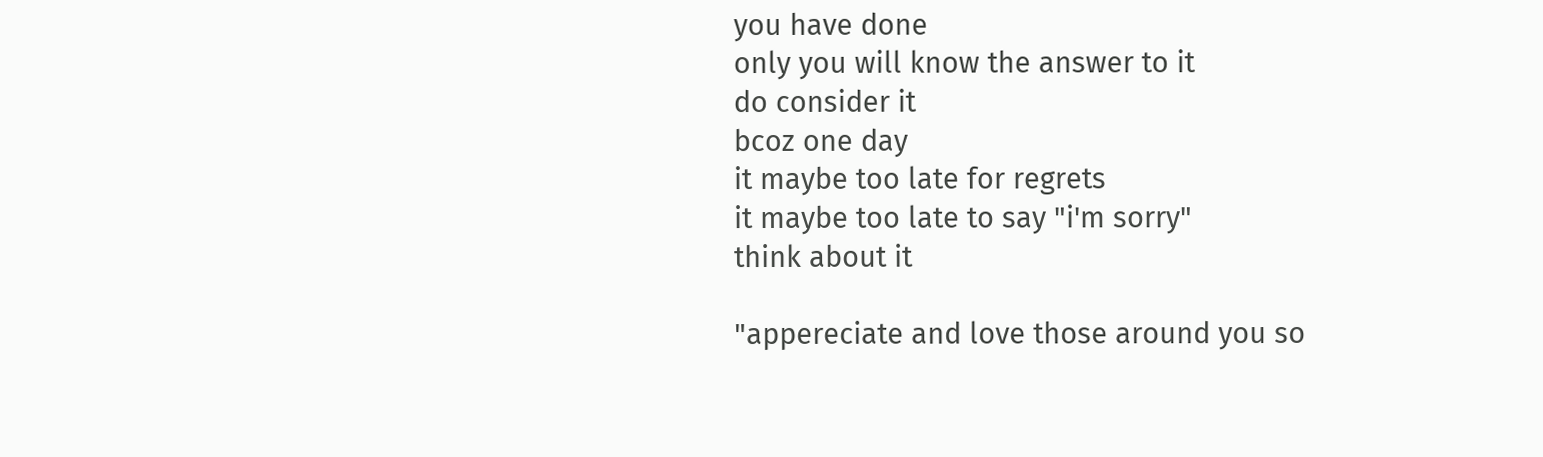you have done
only you will know the answer to it
do consider it
bcoz one day
it maybe too late for regrets
it maybe too late to say "i'm sorry"
think about it

"appereciate and love those around you so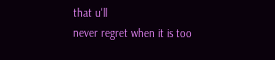that u'll
never regret when it is too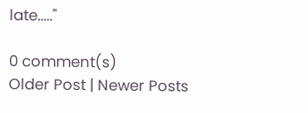late....."

0 comment(s)
Older Post | Newer Posts